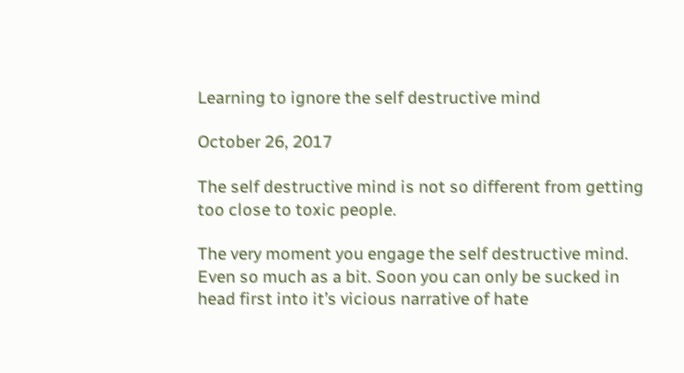Learning to ignore the self destructive mind

October 26, 2017

The self destructive mind is not so different from getting too close to toxic people.

The very moment you engage the self destructive mind. Even so much as a bit. Soon you can only be sucked in head first into it’s vicious narrative of hate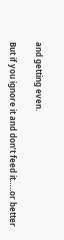and getting even.

But if you ignore it and don’t feed it…..or better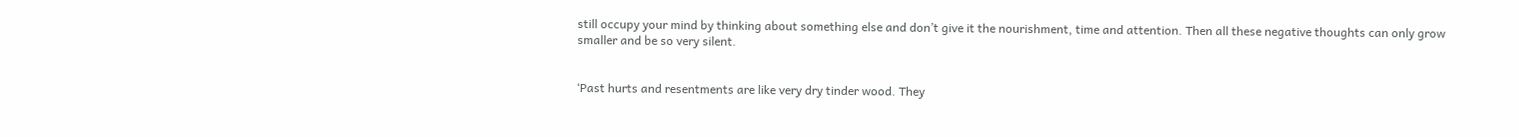still occupy your mind by thinking about something else and don’t give it the nourishment, time and attention. Then all these negative thoughts can only grow smaller and be so very silent.


‘Past hurts and resentments are like very dry tinder wood. They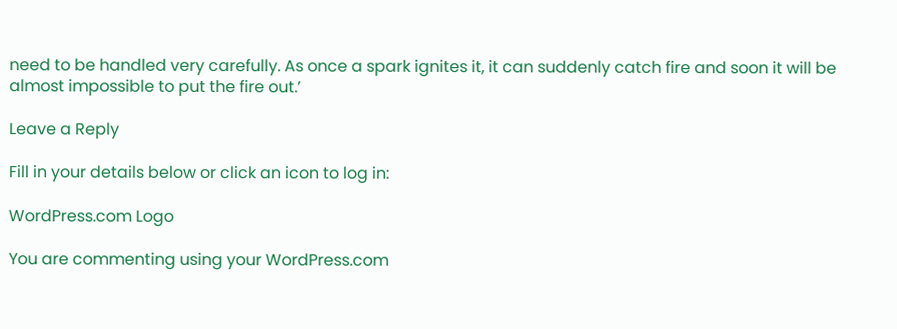need to be handled very carefully. As once a spark ignites it, it can suddenly catch fire and soon it will be almost impossible to put the fire out.’

Leave a Reply

Fill in your details below or click an icon to log in:

WordPress.com Logo

You are commenting using your WordPress.com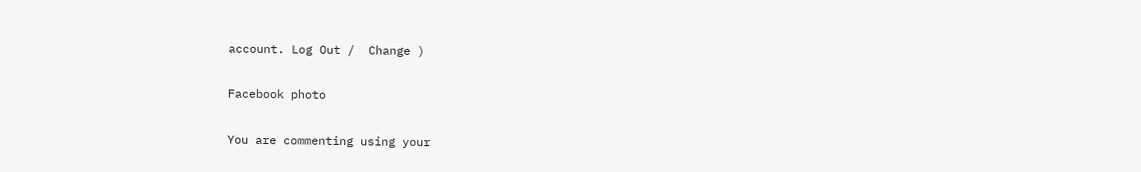account. Log Out /  Change )

Facebook photo

You are commenting using your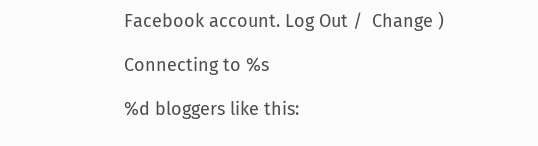Facebook account. Log Out /  Change )

Connecting to %s

%d bloggers like this: